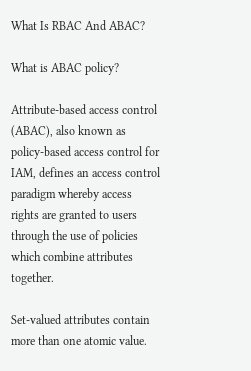What Is RBAC And ABAC?

What is ABAC policy?

Attribute-based access control (ABAC), also known as policy-based access control for IAM, defines an access control paradigm whereby access rights are granted to users through the use of policies which combine attributes together.

Set-valued attributes contain more than one atomic value.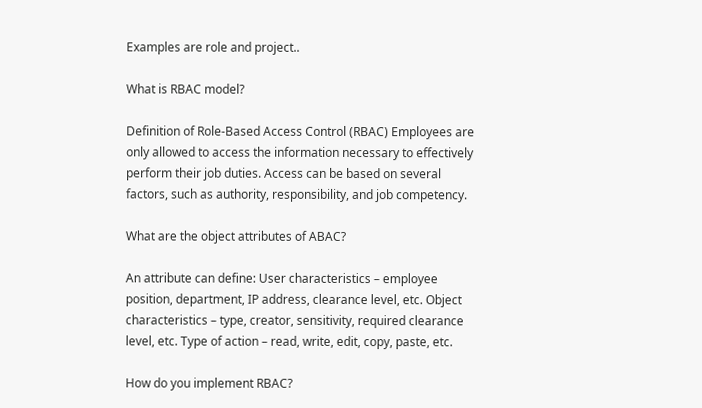Examples are role and project..

What is RBAC model?

Definition of Role-Based Access Control (RBAC) Employees are only allowed to access the information necessary to effectively perform their job duties. Access can be based on several factors, such as authority, responsibility, and job competency.

What are the object attributes of ABAC?

An attribute can define: User characteristics – employee position, department, IP address, clearance level, etc. Object characteristics – type, creator, sensitivity, required clearance level, etc. Type of action – read, write, edit, copy, paste, etc.

How do you implement RBAC?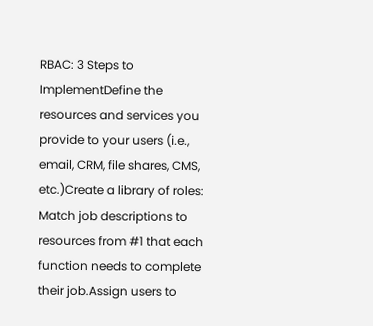RBAC: 3 Steps to ImplementDefine the resources and services you provide to your users (i.e., email, CRM, file shares, CMS, etc.)Create a library of roles: Match job descriptions to resources from #1 that each function needs to complete their job.Assign users to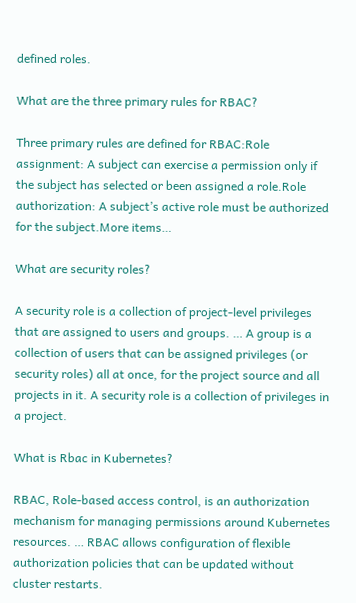defined roles.

What are the three primary rules for RBAC?

Three primary rules are defined for RBAC:Role assignment: A subject can exercise a permission only if the subject has selected or been assigned a role.Role authorization: A subject’s active role must be authorized for the subject.More items…

What are security roles?

A security role is a collection of project-level privileges that are assigned to users and groups. … A group is a collection of users that can be assigned privileges (or security roles) all at once, for the project source and all projects in it. A security role is a collection of privileges in a project.

What is Rbac in Kubernetes?

RBAC, Role-based access control, is an authorization mechanism for managing permissions around Kubernetes resources. … RBAC allows configuration of flexible authorization policies that can be updated without cluster restarts.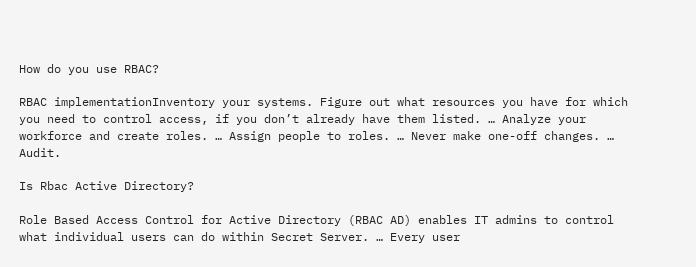How do you use RBAC?

RBAC implementationInventory your systems. Figure out what resources you have for which you need to control access, if you don’t already have them listed. … Analyze your workforce and create roles. … Assign people to roles. … Never make one-off changes. … Audit.

Is Rbac Active Directory?

Role Based Access Control for Active Directory (RBAC AD) enables IT admins to control what individual users can do within Secret Server. … Every user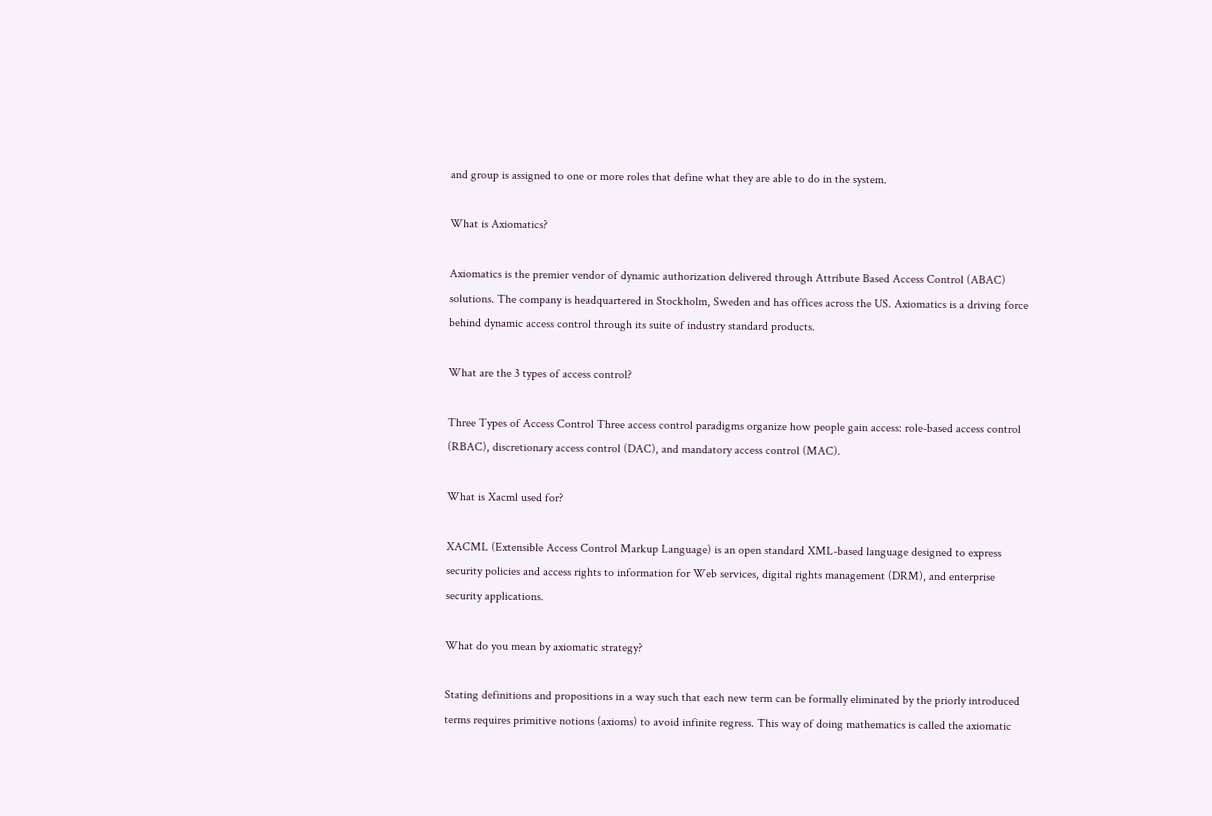and group is assigned to one or more roles that define what they are able to do in the system.

What is Axiomatics?

Axiomatics is the premier vendor of dynamic authorization delivered through Attribute Based Access Control (ABAC) solutions. The company is headquartered in Stockholm, Sweden and has offices across the US. Axiomatics is a driving force behind dynamic access control through its suite of industry standard products.

What are the 3 types of access control?

Three Types of Access Control Three access control paradigms organize how people gain access: role-based access control (RBAC), discretionary access control (DAC), and mandatory access control (MAC).

What is Xacml used for?

XACML (Extensible Access Control Markup Language) is an open standard XML-based language designed to express security policies and access rights to information for Web services, digital rights management (DRM), and enterprise security applications.

What do you mean by axiomatic strategy?

Stating definitions and propositions in a way such that each new term can be formally eliminated by the priorly introduced terms requires primitive notions (axioms) to avoid infinite regress. This way of doing mathematics is called the axiomatic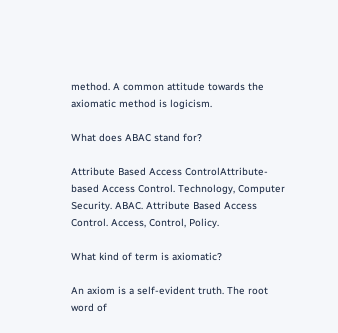method. A common attitude towards the axiomatic method is logicism.

What does ABAC stand for?

Attribute Based Access ControlAttribute-based Access Control. Technology, Computer Security. ABAC. Attribute Based Access Control. Access, Control, Policy.

What kind of term is axiomatic?

An axiom is a self-evident truth. The root word of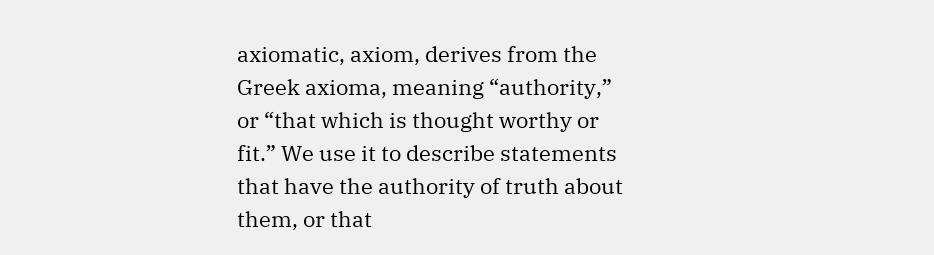axiomatic, axiom, derives from the Greek axioma, meaning “authority,” or “that which is thought worthy or fit.” We use it to describe statements that have the authority of truth about them, or that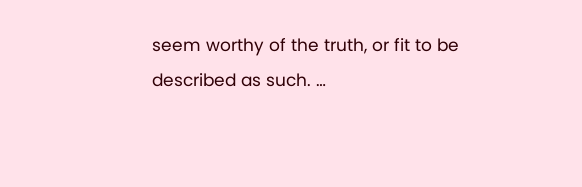seem worthy of the truth, or fit to be described as such. …